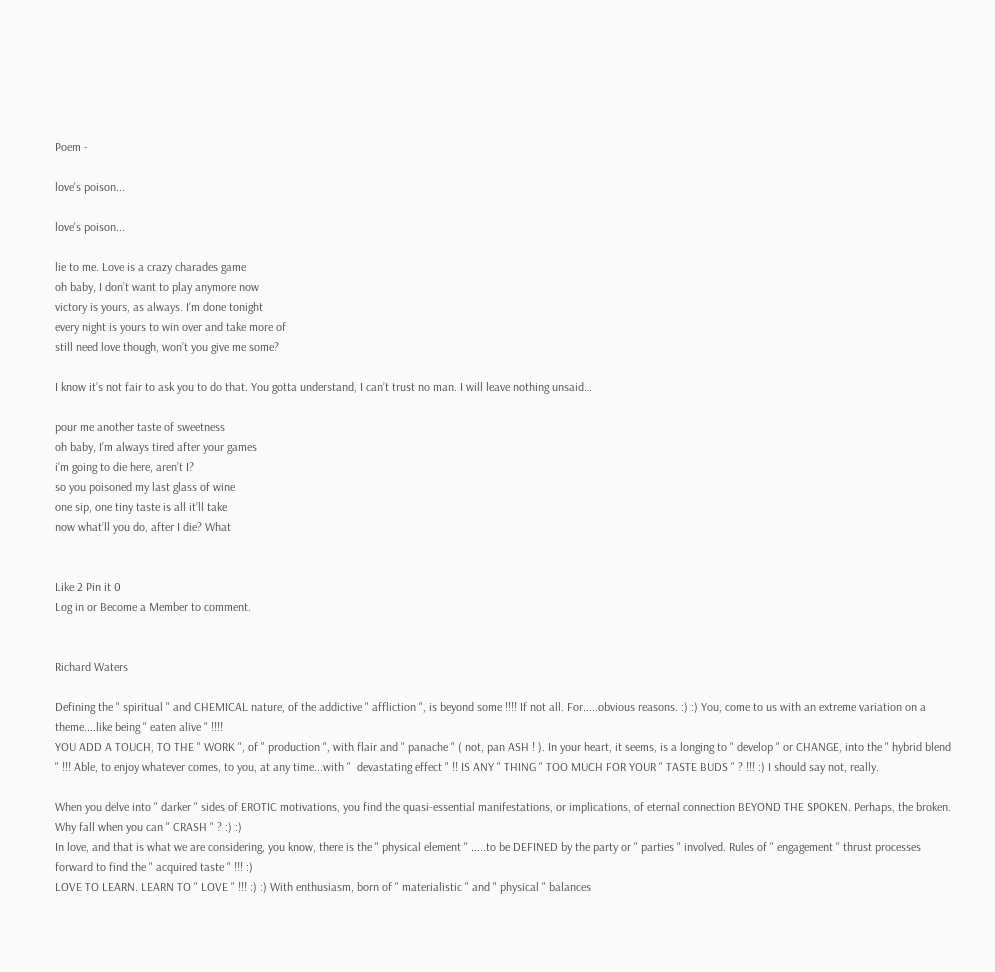Poem -

love's poison...

love's poison...

lie to me. Love is a crazy charades game
oh baby, I don’t want to play anymore now
victory is yours, as always. I’m done tonight
every night is yours to win over and take more of
still need love though, won’t you give me some?

I know it’s not fair to ask you to do that. You gotta understand, I can’t trust no man. I will leave nothing unsaid…

pour me another taste of sweetness
oh baby, I’m always tired after your games
i’m going to die here, aren’t I?
so you poisoned my last glass of wine
one sip, one tiny taste is all it’ll take
now what’ll you do, after I die? What


Like 2 Pin it 0
Log in or Become a Member to comment.


Richard Waters

Defining the " spiritual " and CHEMICAL nature, of the addictive " affliction ", is beyond some !!!! If not all. For.....obvious reasons. :) :) You, come to us with an extreme variation on a theme....like being " eaten alive " !!!!
YOU ADD A TOUCH, TO THE " WORK ", of " production ", with flair and " panache " ( not, pan ASH ! ). In your heart, it seems, is a longing to " develop " or CHANGE, into the " hybrid blend " !!! Able, to enjoy whatever comes, to you, at any time...with "  devastating effect " !! IS ANY " THING " TOO MUCH FOR YOUR " TASTE BUDS " ? !!! :) I should say not, really.

When you delve into " darker " sides of EROTIC motivations, you find the quasi-essential manifestations, or implications, of eternal connection BEYOND THE SPOKEN. Perhaps, the broken. Why fall when you can " CRASH " ? :) :)
In love, and that is what we are considering, you know, there is the " physical element " .....to be DEFINED by the party or " parties " involved. Rules of " engagement " thrust processes forward to find the " acquired taste " !!! :)
LOVE TO LEARN. LEARN TO " LOVE " !!! :) :) With enthusiasm, born of " materialistic " and " physical " balances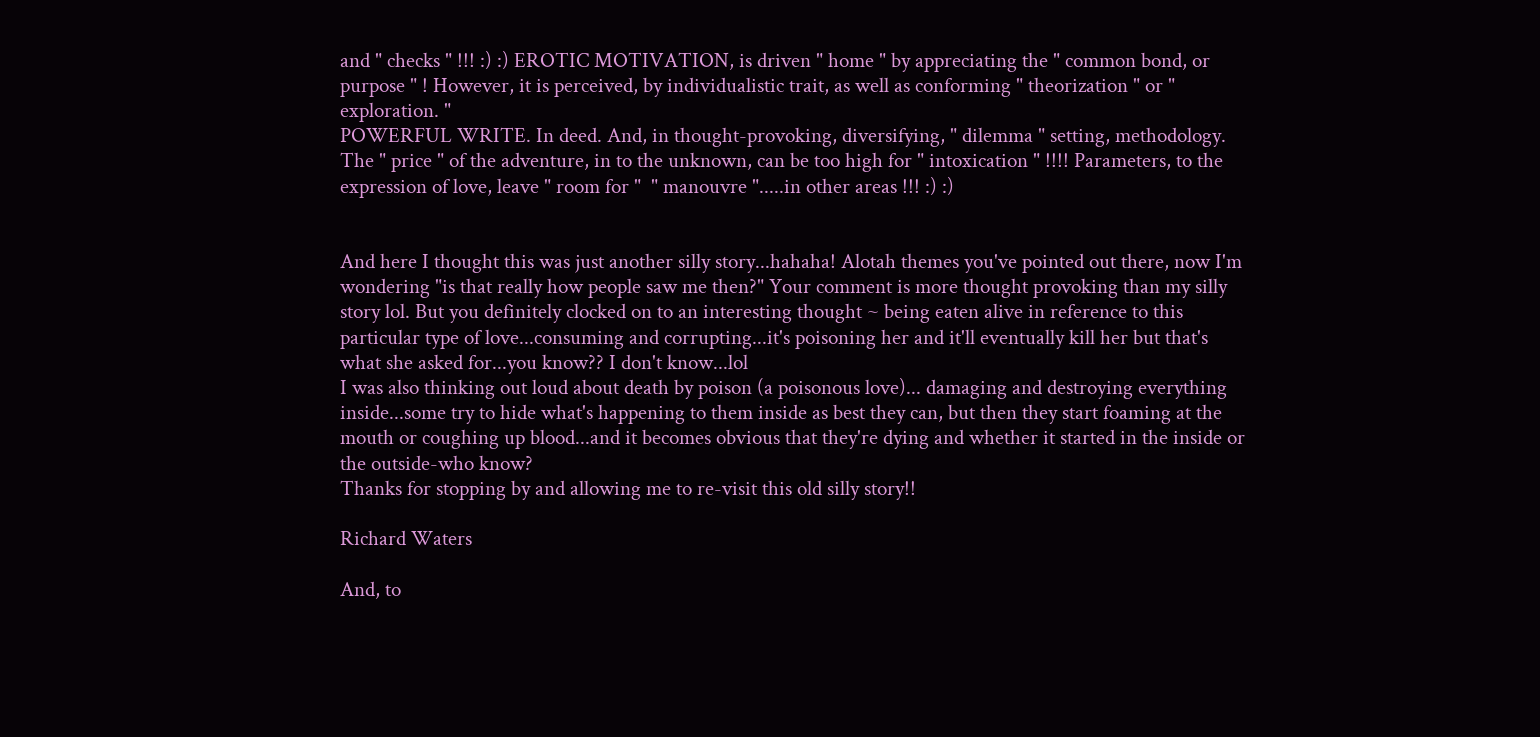and " checks " !!! :) :) EROTIC MOTIVATION, is driven " home " by appreciating the " common bond, or purpose " ! However, it is perceived, by individualistic trait, as well as conforming " theorization " or " exploration. "
POWERFUL WRITE. In deed. And, in thought-provoking, diversifying, " dilemma " setting, methodology. The " price " of the adventure, in to the unknown, can be too high for " intoxication " !!!! Parameters, to the expression of love, leave " room for "  " manouvre ".....in other areas !!! :) :)


And here I thought this was just another silly story...hahaha! Alotah themes you've pointed out there, now I'm wondering "is that really how people saw me then?" Your comment is more thought provoking than my silly story lol. But you definitely clocked on to an interesting thought ~ being eaten alive in reference to this particular type of love...consuming and corrupting...it's poisoning her and it'll eventually kill her but that's what she asked for...you know?? I don't know...lol
I was also thinking out loud about death by poison (a poisonous love)... damaging and destroying everything inside...some try to hide what's happening to them inside as best they can, but then they start foaming at the mouth or coughing up blood...and it becomes obvious that they're dying and whether it started in the inside or the outside-who know?
Thanks for stopping by and allowing me to re-visit this old silly story!!

Richard Waters

And, to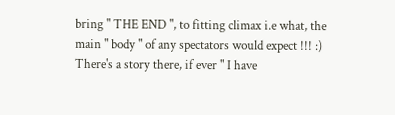bring " THE END ", to fitting climax i.e what, the main " body " of any spectators would expect !!! :) There's a story there, if ever " I have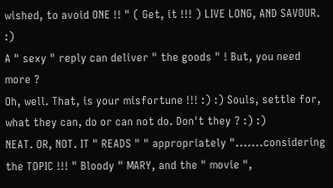wished, to avoid ONE !! " ( Get, it !!! ) LIVE LONG, AND SAVOUR. :)
A " sexy " reply can deliver " the goods " ! But, you need more ?
Oh, well. That, is your misfortune !!! :) :) Souls, settle for, what they can, do or can not do. Don't they ? :) :)
NEAT. OR, NOT. IT " READS " " appropriately ".......considering the TOPIC !!! " Bloody " MARY, and the " movie ",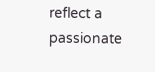reflect a passionate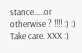stance.....or otherwise ? !!!! :) :)
Take care. XXX :)